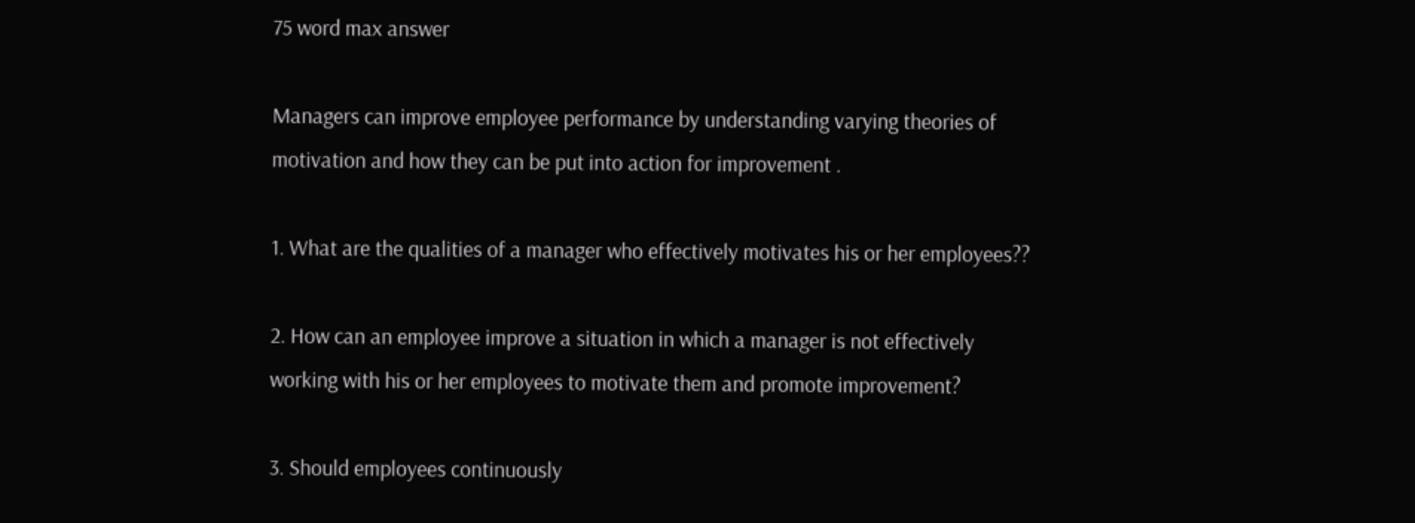75 word max answer

Managers can improve employee performance by understanding varying theories of motivation and how they can be put into action for improvement .

1. What are the qualities of a manager who effectively motivates his or her employees??

2. How can an employee improve a situation in which a manager is not effectively working with his or her employees to motivate them and promote improvement?

3. Should employees continuously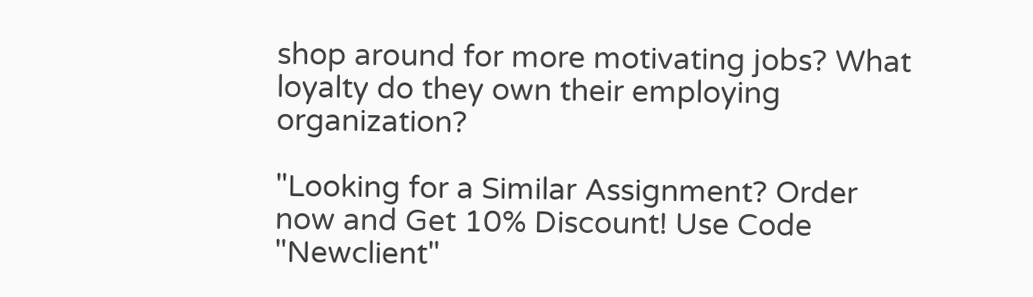shop around for more motivating jobs? What loyalty do they own their employing organization?

"Looking for a Similar Assignment? Order now and Get 10% Discount! Use Code "Newclient"